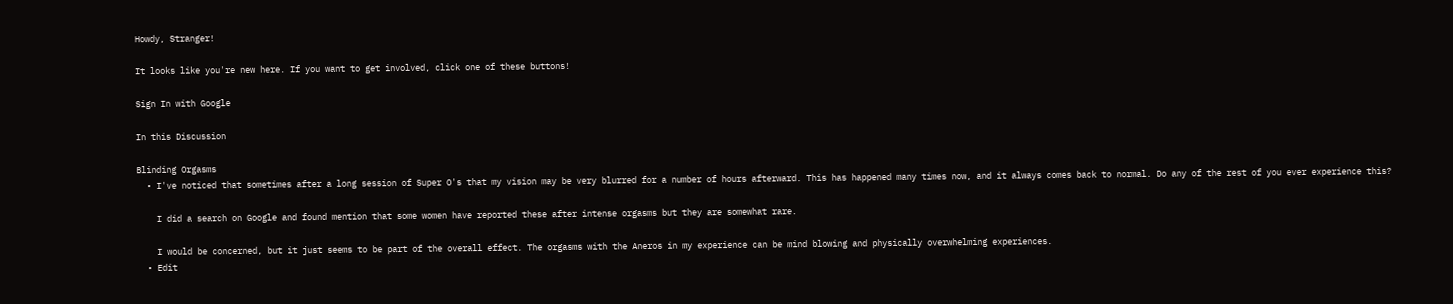Howdy, Stranger!

It looks like you're new here. If you want to get involved, click one of these buttons!

Sign In with Google

In this Discussion

Blinding Orgasms
  • I've noticed that sometimes after a long session of Super O's that my vision may be very blurred for a number of hours afterward. This has happened many times now, and it always comes back to normal. Do any of the rest of you ever experience this?

    I did a search on Google and found mention that some women have reported these after intense orgasms but they are somewhat rare.

    I would be concerned, but it just seems to be part of the overall effect. The orgasms with the Aneros in my experience can be mind blowing and physically overwhelming experiences.
  • Edit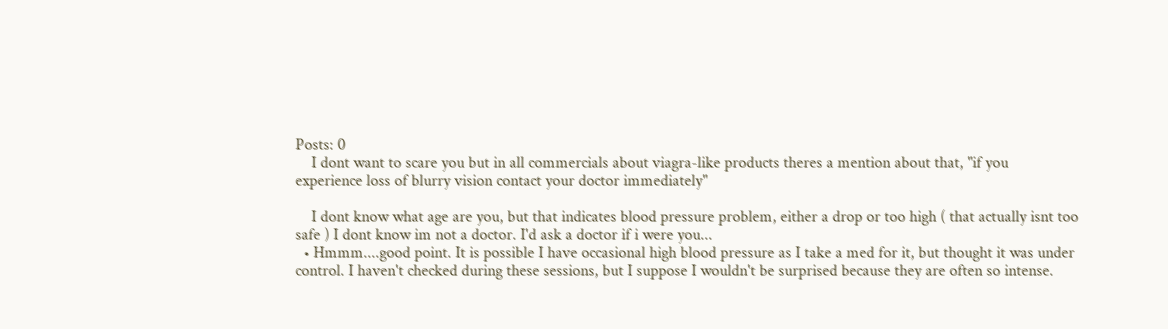Posts: 0
    I dont want to scare you but in all commercials about viagra-like products theres a mention about that, "if you experience loss of blurry vision contact your doctor immediately"

    I dont know what age are you, but that indicates blood pressure problem, either a drop or too high ( that actually isnt too safe ) I dont know im not a doctor. I'd ask a doctor if i were you...
  • Hmmm....good point. It is possible I have occasional high blood pressure as I take a med for it, but thought it was under control. I haven't checked during these sessions, but I suppose I wouldn't be surprised because they are often so intense.